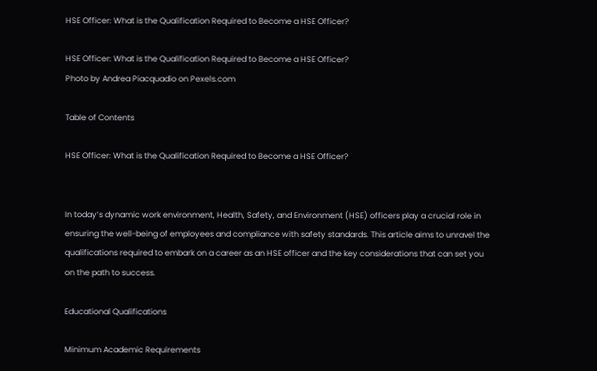HSE Officer: What is the Qualification Required to Become a HSE Officer?

HSE Officer: What is the Qualification Required to Become a HSE Officer?
Photo by Andrea Piacquadio on Pexels.com

Table of Contents

HSE Officer: What is the Qualification Required to Become a HSE Officer?


In today’s dynamic work environment, Health, Safety, and Environment (HSE) officers play a crucial role in ensuring the well-being of employees and compliance with safety standards. This article aims to unravel the qualifications required to embark on a career as an HSE officer and the key considerations that can set you on the path to success.

Educational Qualifications

Minimum Academic Requirements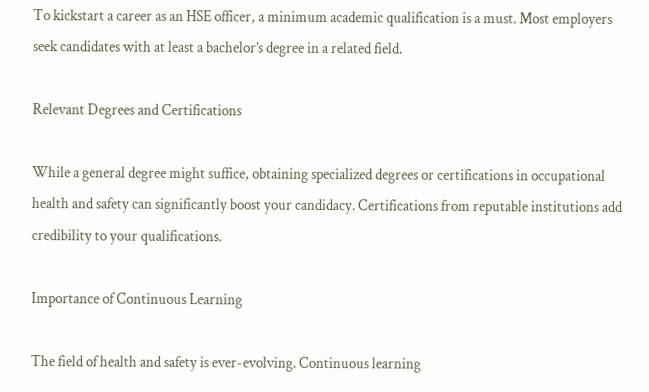To kickstart a career as an HSE officer, a minimum academic qualification is a must. Most employers seek candidates with at least a bachelor’s degree in a related field.

Relevant Degrees and Certifications

While a general degree might suffice, obtaining specialized degrees or certifications in occupational health and safety can significantly boost your candidacy. Certifications from reputable institutions add credibility to your qualifications.

Importance of Continuous Learning

The field of health and safety is ever-evolving. Continuous learning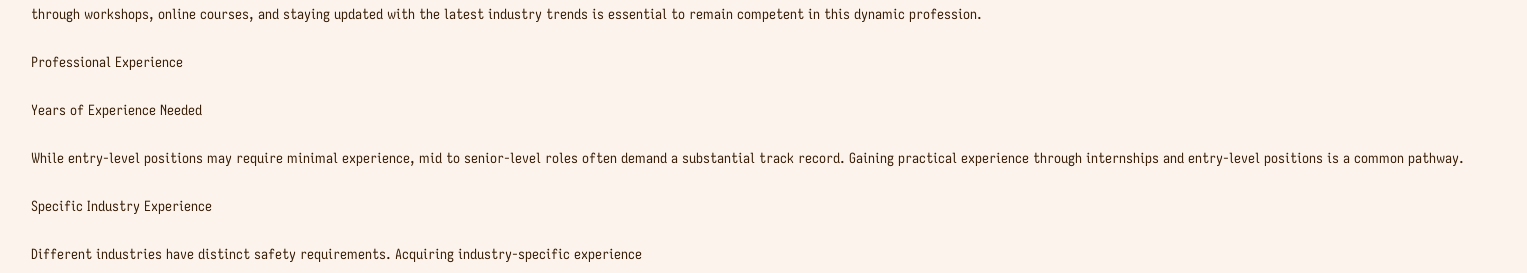through workshops, online courses, and staying updated with the latest industry trends is essential to remain competent in this dynamic profession.

Professional Experience

Years of Experience Needed

While entry-level positions may require minimal experience, mid to senior-level roles often demand a substantial track record. Gaining practical experience through internships and entry-level positions is a common pathway.

Specific Industry Experience

Different industries have distinct safety requirements. Acquiring industry-specific experience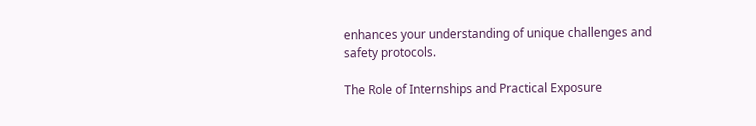enhances your understanding of unique challenges and safety protocols.

The Role of Internships and Practical Exposure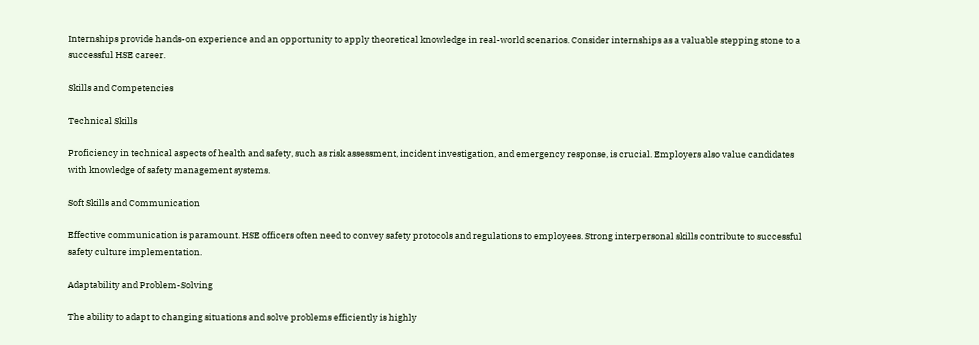Internships provide hands-on experience and an opportunity to apply theoretical knowledge in real-world scenarios. Consider internships as a valuable stepping stone to a successful HSE career.

Skills and Competencies

Technical Skills

Proficiency in technical aspects of health and safety, such as risk assessment, incident investigation, and emergency response, is crucial. Employers also value candidates with knowledge of safety management systems.

Soft Skills and Communication

Effective communication is paramount. HSE officers often need to convey safety protocols and regulations to employees. Strong interpersonal skills contribute to successful safety culture implementation.

Adaptability and Problem-Solving

The ability to adapt to changing situations and solve problems efficiently is highly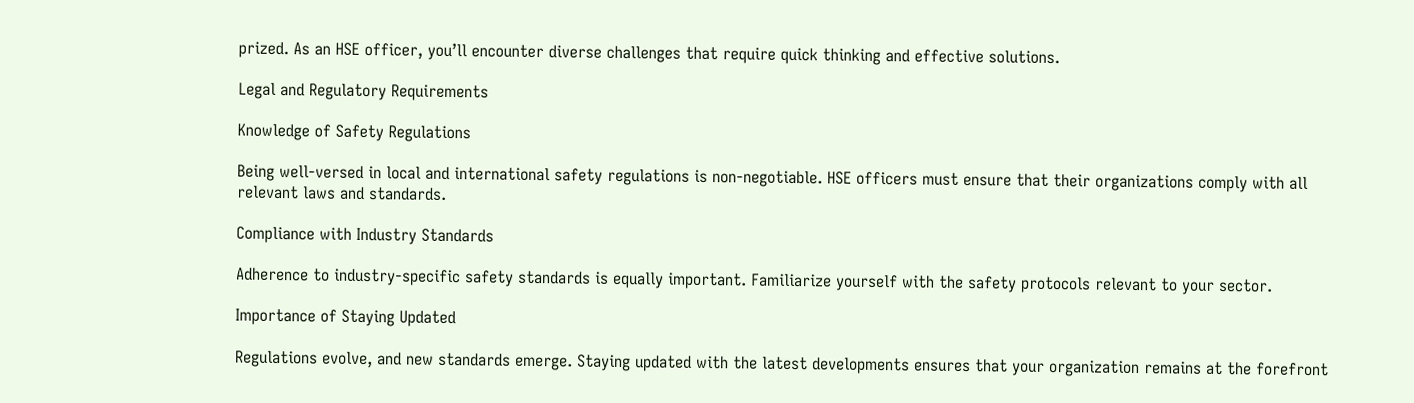prized. As an HSE officer, you’ll encounter diverse challenges that require quick thinking and effective solutions.

Legal and Regulatory Requirements

Knowledge of Safety Regulations

Being well-versed in local and international safety regulations is non-negotiable. HSE officers must ensure that their organizations comply with all relevant laws and standards.

Compliance with Industry Standards

Adherence to industry-specific safety standards is equally important. Familiarize yourself with the safety protocols relevant to your sector.

Importance of Staying Updated

Regulations evolve, and new standards emerge. Staying updated with the latest developments ensures that your organization remains at the forefront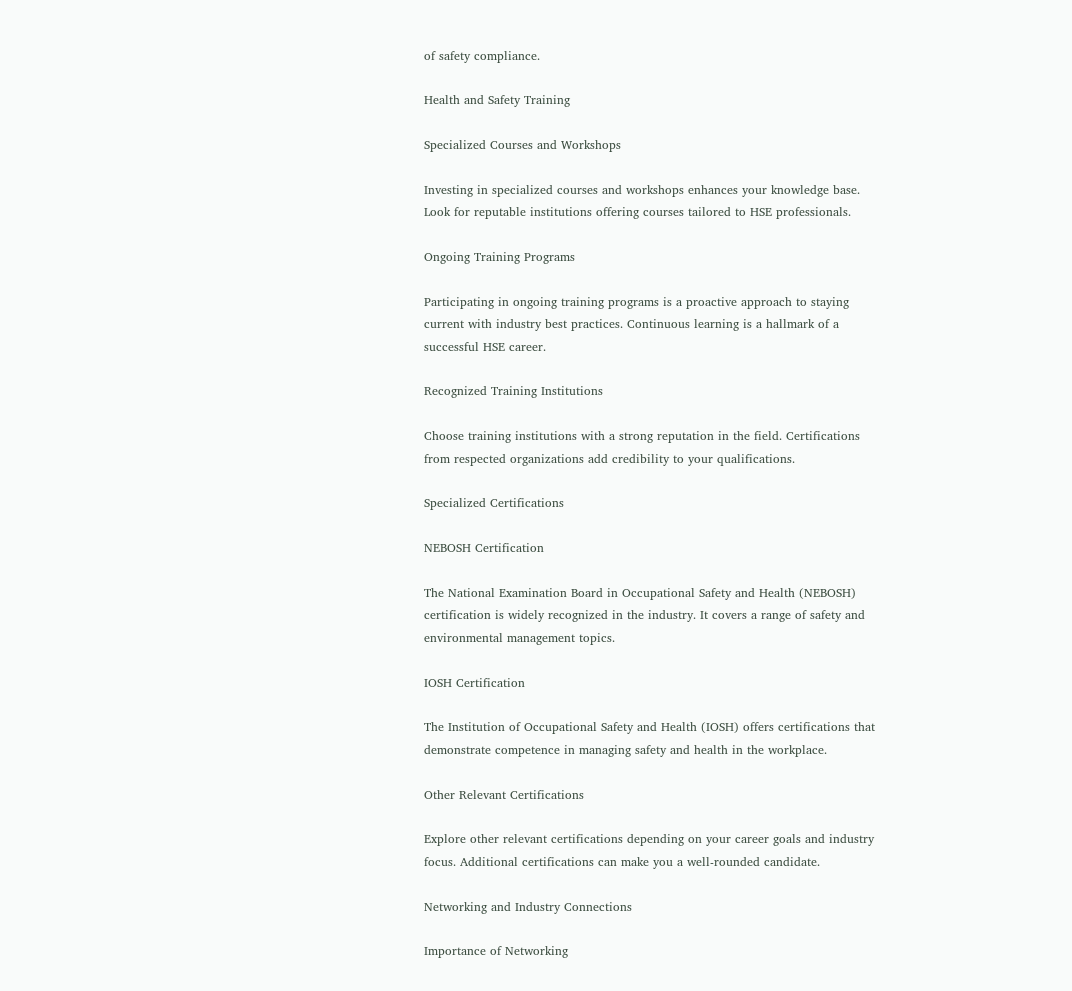of safety compliance.

Health and Safety Training

Specialized Courses and Workshops

Investing in specialized courses and workshops enhances your knowledge base. Look for reputable institutions offering courses tailored to HSE professionals.

Ongoing Training Programs

Participating in ongoing training programs is a proactive approach to staying current with industry best practices. Continuous learning is a hallmark of a successful HSE career.

Recognized Training Institutions

Choose training institutions with a strong reputation in the field. Certifications from respected organizations add credibility to your qualifications.

Specialized Certifications

NEBOSH Certification

The National Examination Board in Occupational Safety and Health (NEBOSH) certification is widely recognized in the industry. It covers a range of safety and environmental management topics.

IOSH Certification

The Institution of Occupational Safety and Health (IOSH) offers certifications that demonstrate competence in managing safety and health in the workplace.

Other Relevant Certifications

Explore other relevant certifications depending on your career goals and industry focus. Additional certifications can make you a well-rounded candidate.

Networking and Industry Connections

Importance of Networking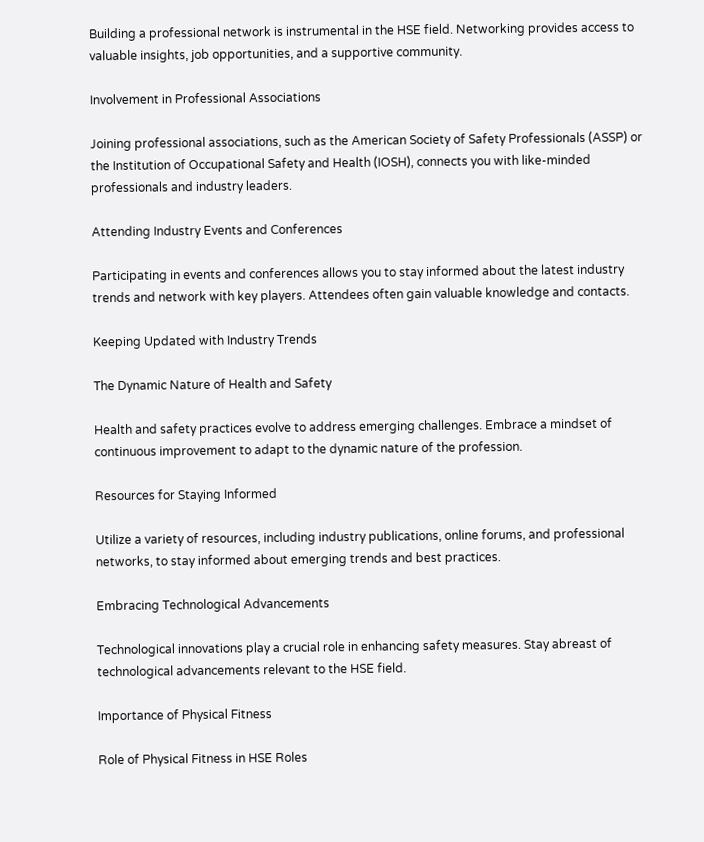Building a professional network is instrumental in the HSE field. Networking provides access to valuable insights, job opportunities, and a supportive community.

Involvement in Professional Associations

Joining professional associations, such as the American Society of Safety Professionals (ASSP) or the Institution of Occupational Safety and Health (IOSH), connects you with like-minded professionals and industry leaders.

Attending Industry Events and Conferences

Participating in events and conferences allows you to stay informed about the latest industry trends and network with key players. Attendees often gain valuable knowledge and contacts.

Keeping Updated with Industry Trends

The Dynamic Nature of Health and Safety

Health and safety practices evolve to address emerging challenges. Embrace a mindset of continuous improvement to adapt to the dynamic nature of the profession.

Resources for Staying Informed

Utilize a variety of resources, including industry publications, online forums, and professional networks, to stay informed about emerging trends and best practices.

Embracing Technological Advancements

Technological innovations play a crucial role in enhancing safety measures. Stay abreast of technological advancements relevant to the HSE field.

Importance of Physical Fitness

Role of Physical Fitness in HSE Roles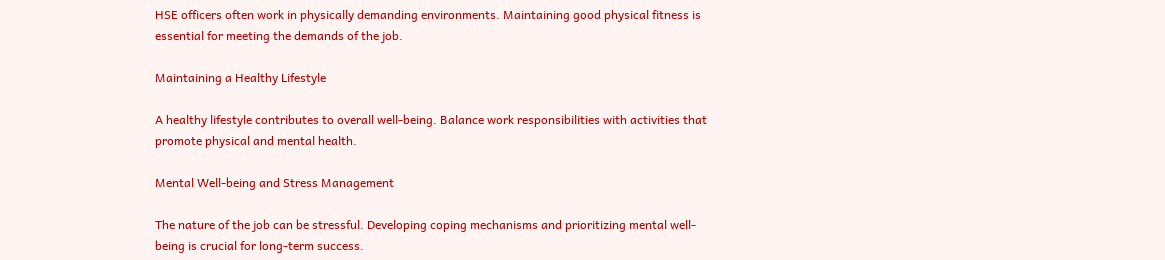HSE officers often work in physically demanding environments. Maintaining good physical fitness is essential for meeting the demands of the job.

Maintaining a Healthy Lifestyle

A healthy lifestyle contributes to overall well-being. Balance work responsibilities with activities that promote physical and mental health.

Mental Well-being and Stress Management

The nature of the job can be stressful. Developing coping mechanisms and prioritizing mental well-being is crucial for long-term success.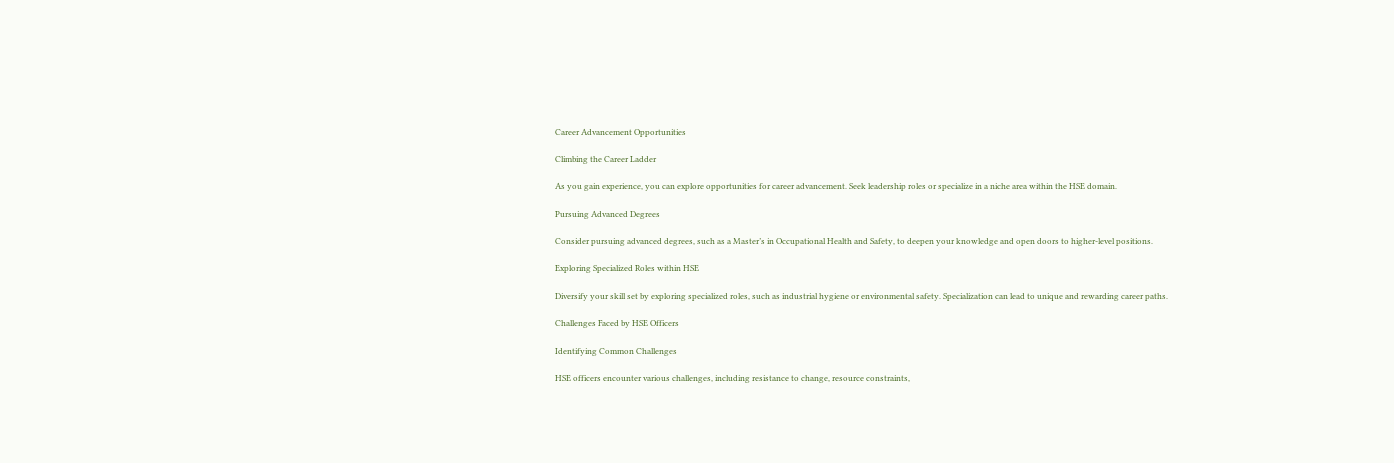Career Advancement Opportunities

Climbing the Career Ladder

As you gain experience, you can explore opportunities for career advancement. Seek leadership roles or specialize in a niche area within the HSE domain.

Pursuing Advanced Degrees

Consider pursuing advanced degrees, such as a Master’s in Occupational Health and Safety, to deepen your knowledge and open doors to higher-level positions.

Exploring Specialized Roles within HSE

Diversify your skill set by exploring specialized roles, such as industrial hygiene or environmental safety. Specialization can lead to unique and rewarding career paths.

Challenges Faced by HSE Officers

Identifying Common Challenges

HSE officers encounter various challenges, including resistance to change, resource constraints,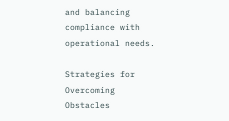and balancing compliance with operational needs.

Strategies for Overcoming Obstacles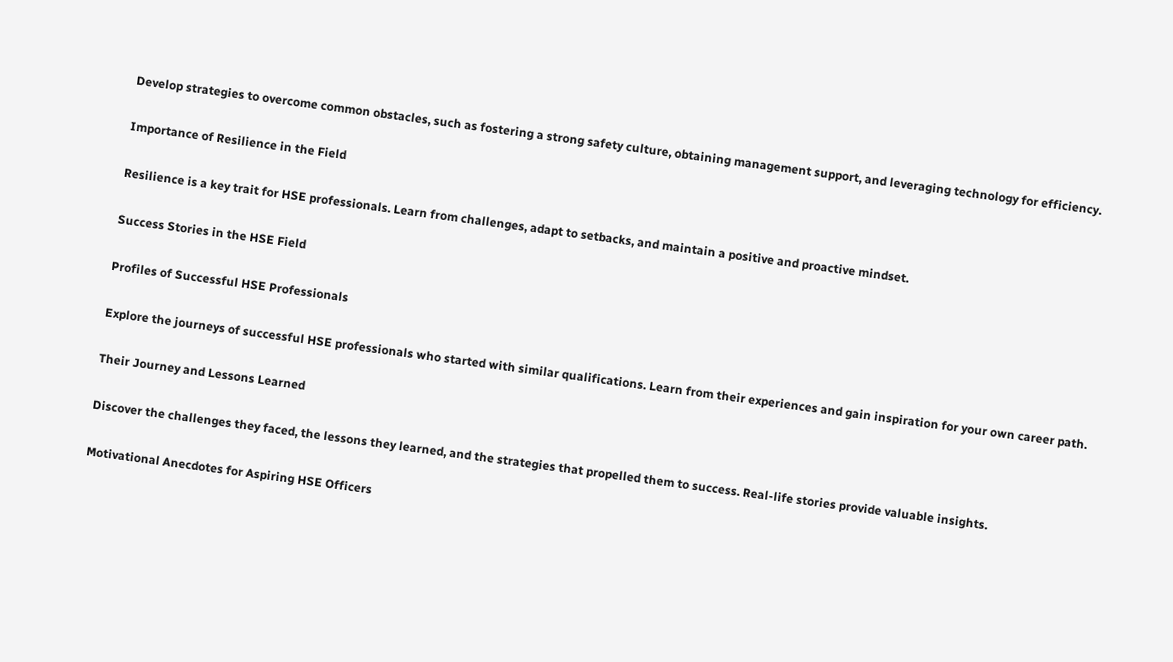Develop strategies to overcome common obstacles, such as fostering a strong safety culture, obtaining management support, and leveraging technology for efficiency.

Importance of Resilience in the Field

Resilience is a key trait for HSE professionals. Learn from challenges, adapt to setbacks, and maintain a positive and proactive mindset.

Success Stories in the HSE Field

Profiles of Successful HSE Professionals

Explore the journeys of successful HSE professionals who started with similar qualifications. Learn from their experiences and gain inspiration for your own career path.

Their Journey and Lessons Learned

Discover the challenges they faced, the lessons they learned, and the strategies that propelled them to success. Real-life stories provide valuable insights.

Motivational Anecdotes for Aspiring HSE Officers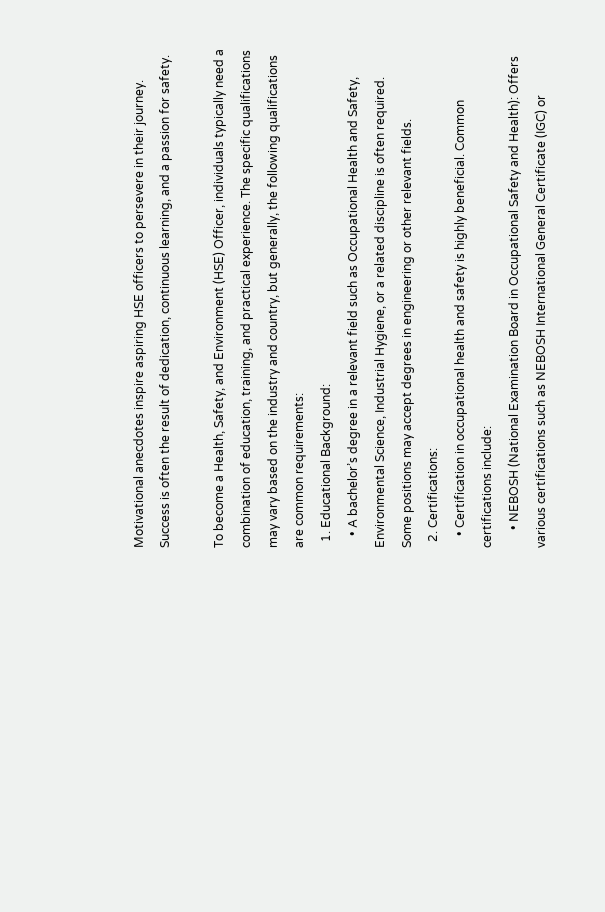Motivational anecdotes inspire aspiring HSE officers to persevere in their journey. Success is often the result of dedication, continuous learning, and a passion for safety.

To become a Health, Safety, and Environment (HSE) Officer, individuals typically need a combination of education, training, and practical experience. The specific qualifications may vary based on the industry and country, but generally, the following qualifications are common requirements:
  1. Educational Background:
    • A bachelor’s degree in a relevant field such as Occupational Health and Safety, Environmental Science, Industrial Hygiene, or a related discipline is often required. Some positions may accept degrees in engineering or other relevant fields.
  2. Certifications:
    • Certification in occupational health and safety is highly beneficial. Common certifications include:
      • NEBOSH (National Examination Board in Occupational Safety and Health): Offers various certifications such as NEBOSH International General Certificate (IGC) or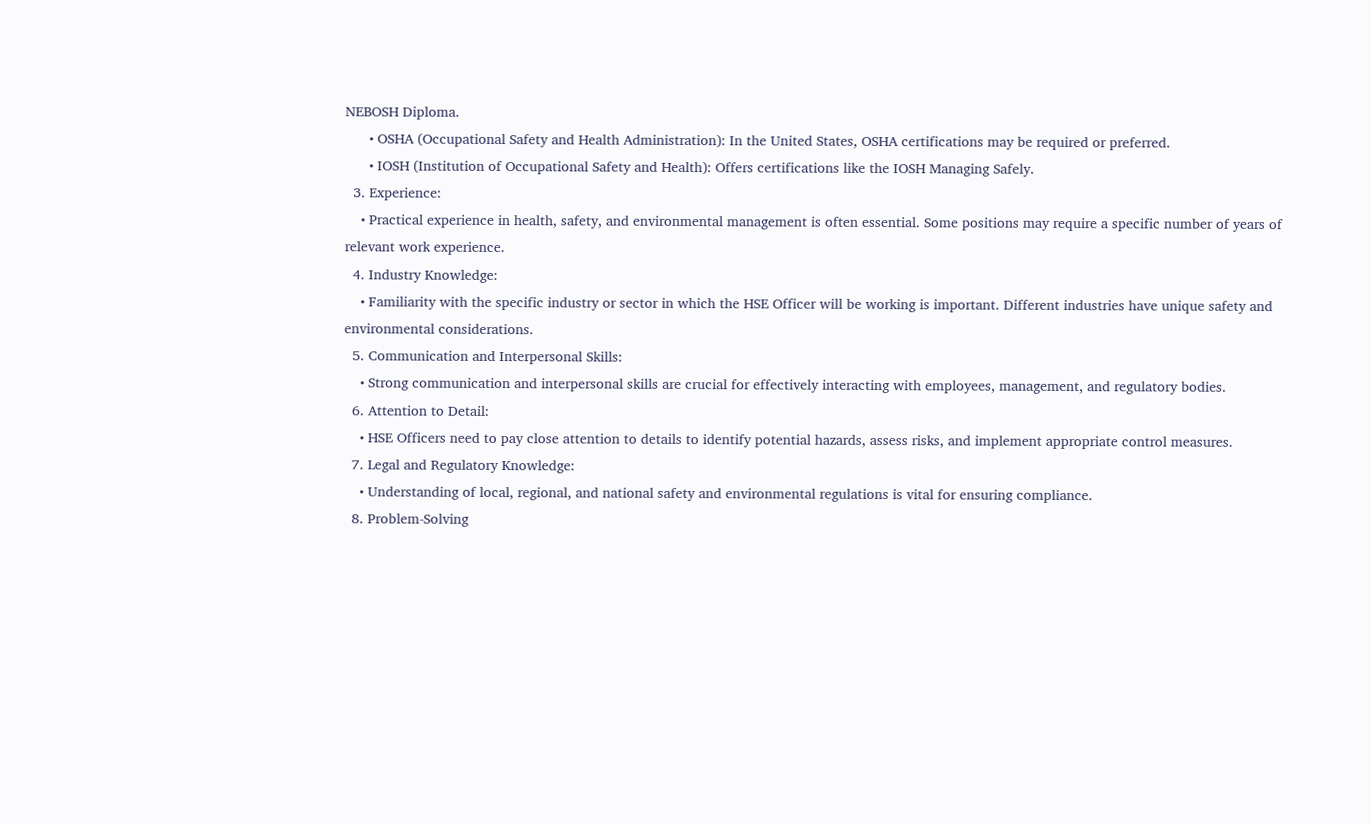NEBOSH Diploma.
      • OSHA (Occupational Safety and Health Administration): In the United States, OSHA certifications may be required or preferred.
      • IOSH (Institution of Occupational Safety and Health): Offers certifications like the IOSH Managing Safely.
  3. Experience:
    • Practical experience in health, safety, and environmental management is often essential. Some positions may require a specific number of years of relevant work experience.
  4. Industry Knowledge:
    • Familiarity with the specific industry or sector in which the HSE Officer will be working is important. Different industries have unique safety and environmental considerations.
  5. Communication and Interpersonal Skills:
    • Strong communication and interpersonal skills are crucial for effectively interacting with employees, management, and regulatory bodies.
  6. Attention to Detail:
    • HSE Officers need to pay close attention to details to identify potential hazards, assess risks, and implement appropriate control measures.
  7. Legal and Regulatory Knowledge:
    • Understanding of local, regional, and national safety and environmental regulations is vital for ensuring compliance.
  8. Problem-Solving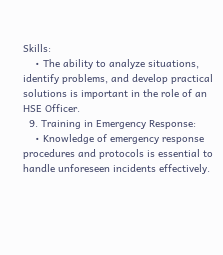Skills:
    • The ability to analyze situations, identify problems, and develop practical solutions is important in the role of an HSE Officer.
  9. Training in Emergency Response:
    • Knowledge of emergency response procedures and protocols is essential to handle unforeseen incidents effectively.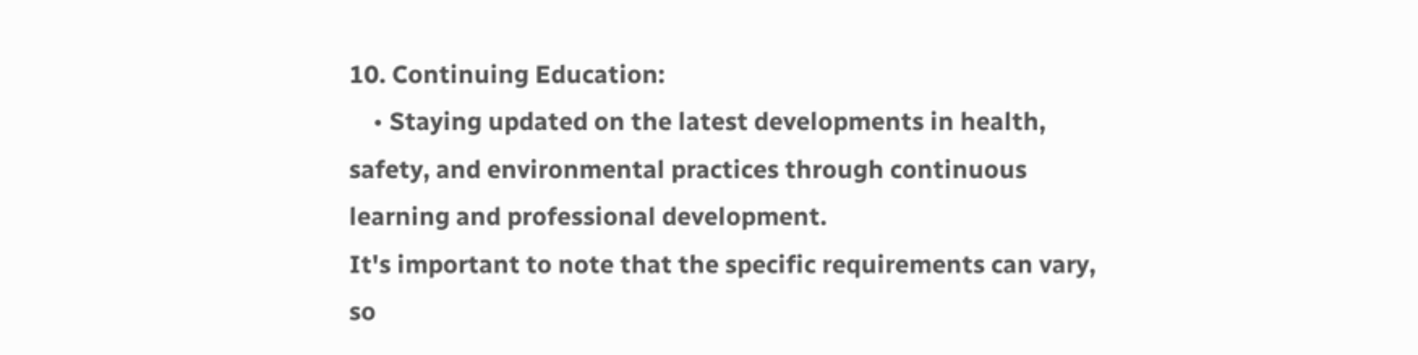10. Continuing Education:
    • Staying updated on the latest developments in health, safety, and environmental practices through continuous learning and professional development.
It's important to note that the specific requirements can vary, so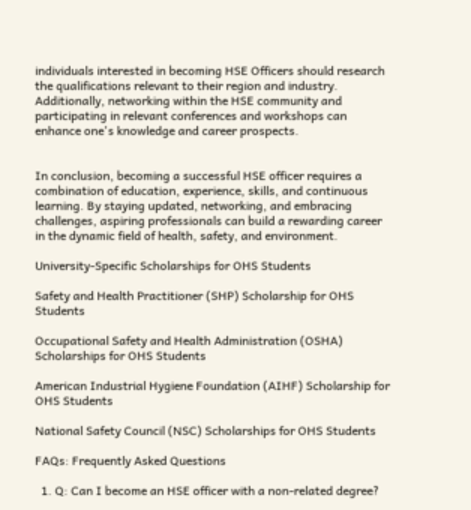individuals interested in becoming HSE Officers should research the qualifications relevant to their region and industry. Additionally, networking within the HSE community and participating in relevant conferences and workshops can enhance one's knowledge and career prospects.


In conclusion, becoming a successful HSE officer requires a combination of education, experience, skills, and continuous learning. By staying updated, networking, and embracing challenges, aspiring professionals can build a rewarding career in the dynamic field of health, safety, and environment.

University-Specific Scholarships for OHS Students

Safety and Health Practitioner (SHP) Scholarship for OHS Students

Occupational Safety and Health Administration (OSHA) Scholarships for OHS Students

American Industrial Hygiene Foundation (AIHF) Scholarship for OHS Students

National Safety Council (NSC) Scholarships for OHS Students

FAQs: Frequently Asked Questions

  1. Q: Can I become an HSE officer with a non-related degree?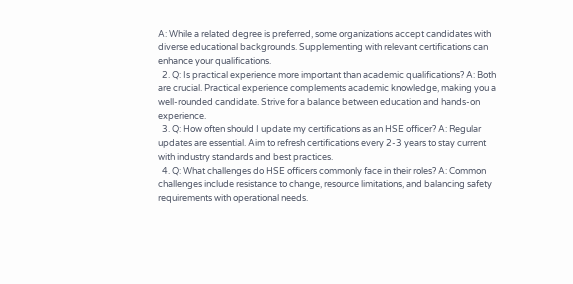A: While a related degree is preferred, some organizations accept candidates with diverse educational backgrounds. Supplementing with relevant certifications can enhance your qualifications.
  2. Q: Is practical experience more important than academic qualifications? A: Both are crucial. Practical experience complements academic knowledge, making you a well-rounded candidate. Strive for a balance between education and hands-on experience.
  3. Q: How often should I update my certifications as an HSE officer? A: Regular updates are essential. Aim to refresh certifications every 2-3 years to stay current with industry standards and best practices.
  4. Q: What challenges do HSE officers commonly face in their roles? A: Common challenges include resistance to change, resource limitations, and balancing safety requirements with operational needs.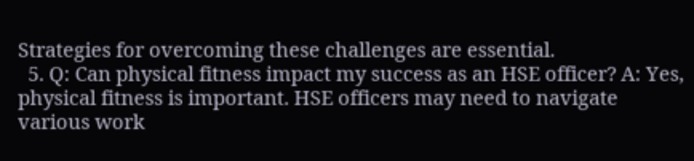Strategies for overcoming these challenges are essential.
  5. Q: Can physical fitness impact my success as an HSE officer? A: Yes, physical fitness is important. HSE officers may need to navigate various work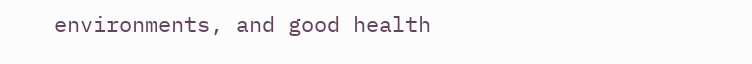environments, and good health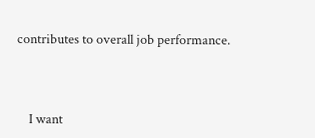contributes to overall job performance.



    I want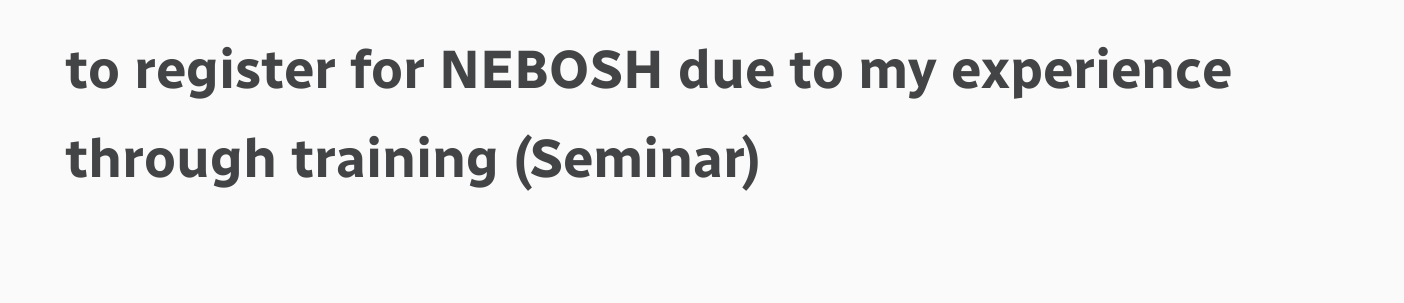to register for NEBOSH due to my experience through training (Seminar)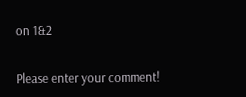on 1&2


Please enter your comment!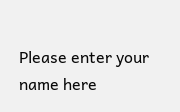Please enter your name here